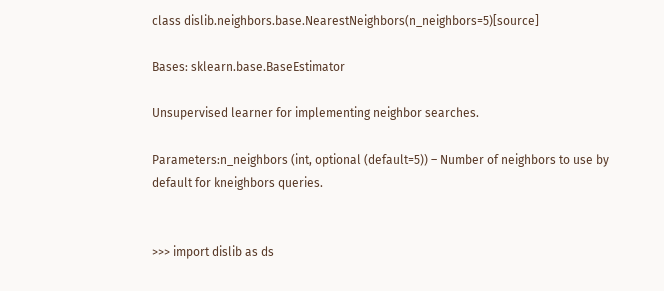class dislib.neighbors.base.NearestNeighbors(n_neighbors=5)[source]

Bases: sklearn.base.BaseEstimator

Unsupervised learner for implementing neighbor searches.

Parameters:n_neighbors (int, optional (default=5)) – Number of neighbors to use by default for kneighbors queries.


>>> import dislib as ds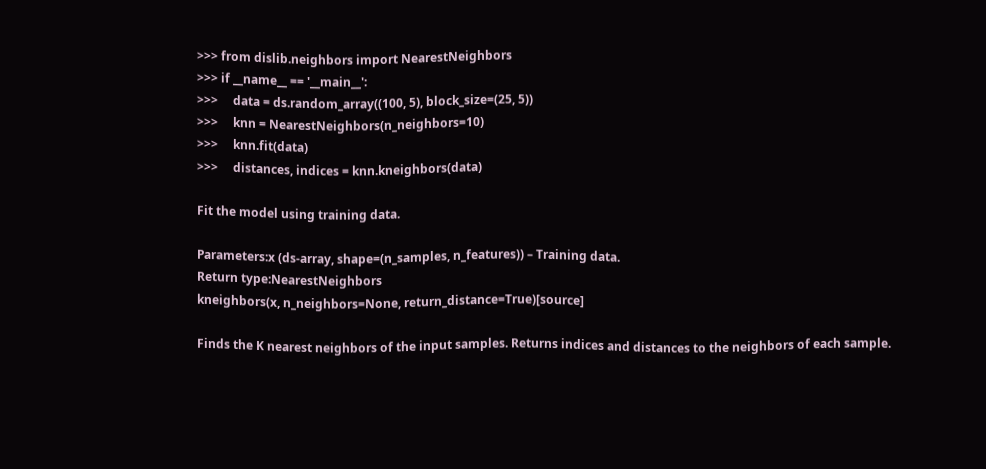>>> from dislib.neighbors import NearestNeighbors
>>> if __name__ == '__main__':
>>>     data = ds.random_array((100, 5), block_size=(25, 5))
>>>     knn = NearestNeighbors(n_neighbors=10)
>>>     knn.fit(data)
>>>     distances, indices = knn.kneighbors(data)

Fit the model using training data.

Parameters:x (ds-array, shape=(n_samples, n_features)) – Training data.
Return type:NearestNeighbors
kneighbors(x, n_neighbors=None, return_distance=True)[source]

Finds the K nearest neighbors of the input samples. Returns indices and distances to the neighbors of each sample.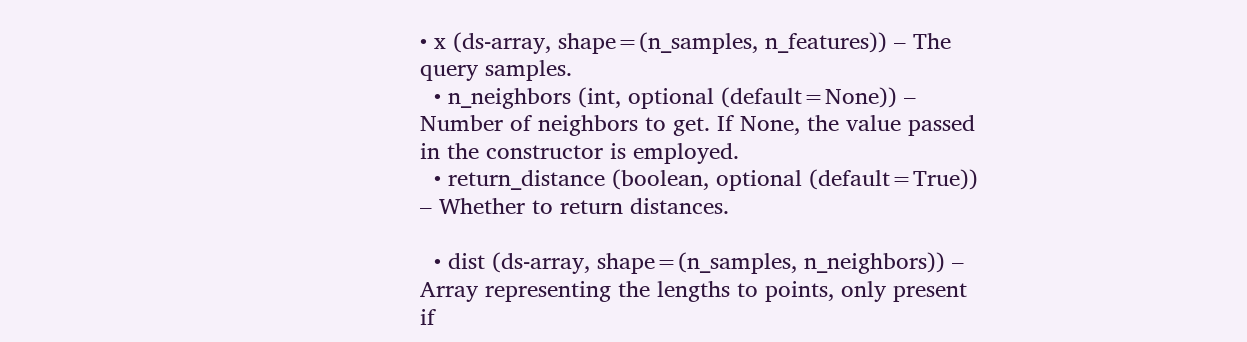• x (ds-array, shape=(n_samples, n_features)) – The query samples.
  • n_neighbors (int, optional (default=None)) – Number of neighbors to get. If None, the value passed in the constructor is employed.
  • return_distance (boolean, optional (default=True)) – Whether to return distances.

  • dist (ds-array, shape=(n_samples, n_neighbors)) – Array representing the lengths to points, only present if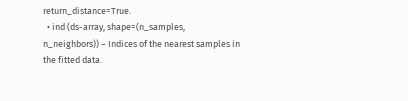return_distance=True.
  • ind (ds-array, shape=(n_samples, n_neighbors)) – Indices of the nearest samples in the fitted data.